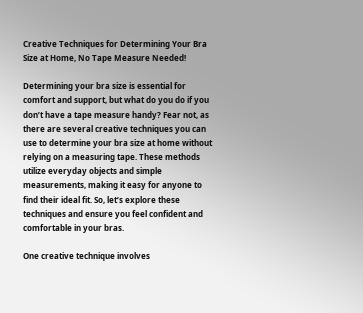Creative Techniques for Determining Your Bra Size at Home, No Tape Measure Needed!

Determining your bra size is essential for comfort and support, but what do you do if you don’t have a tape measure handy? Fear not, as there are several creative techniques you can use to determine your bra size at home without relying on a measuring tape. These methods utilize everyday objects and simple measurements, making it easy for anyone to find their ideal fit. So, let’s explore these techniques and ensure you feel confident and comfortable in your bras.

One creative technique involves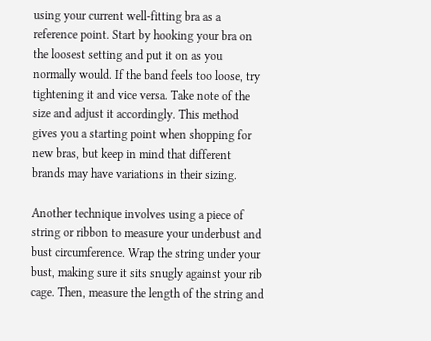using your current well-fitting bra as a reference point. Start by hooking your bra on the loosest setting and put it on as you normally would. If the band feels too loose, try tightening it and vice versa. Take note of the size and adjust it accordingly. This method gives you a starting point when shopping for new bras, but keep in mind that different brands may have variations in their sizing.

Another technique involves using a piece of string or ribbon to measure your underbust and bust circumference. Wrap the string under your bust, making sure it sits snugly against your rib cage. Then, measure the length of the string and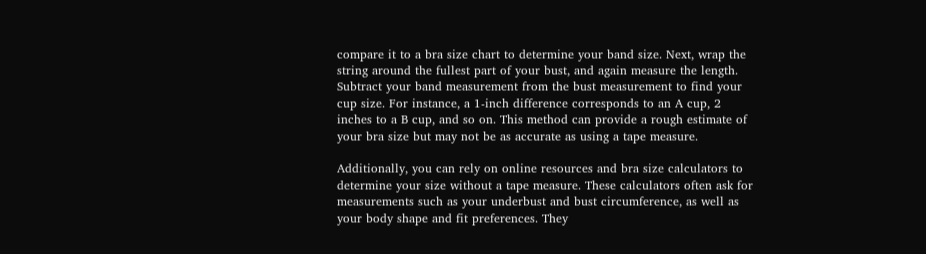compare it to a bra size chart to determine your band size. Next, wrap the string around the fullest part of your bust, and again measure the length. Subtract your band measurement from the bust measurement to find your cup size. For instance, a 1-inch difference corresponds to an A cup, 2 inches to a B cup, and so on. This method can provide a rough estimate of your bra size but may not be as accurate as using a tape measure.

Additionally, you can rely on online resources and bra size calculators to determine your size without a tape measure. These calculators often ask for measurements such as your underbust and bust circumference, as well as your body shape and fit preferences. They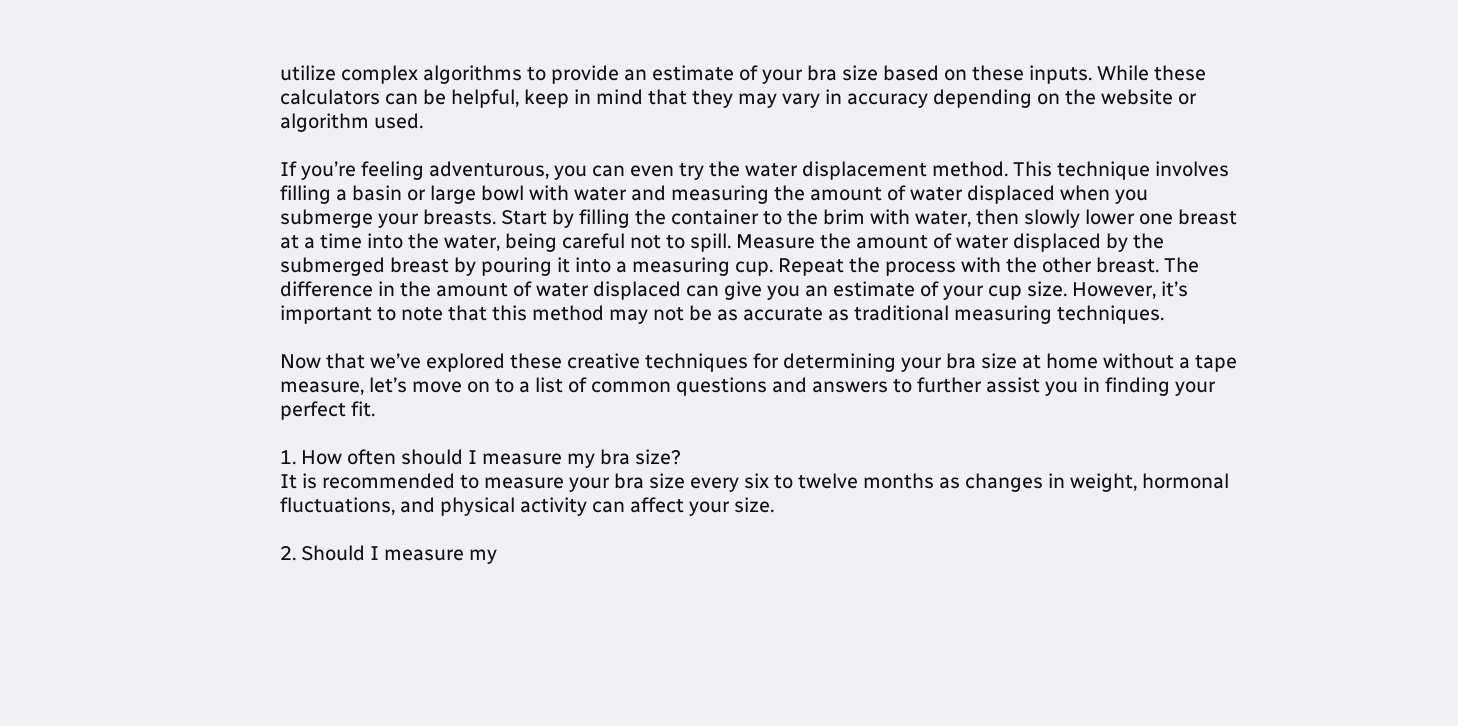utilize complex algorithms to provide an estimate of your bra size based on these inputs. While these calculators can be helpful, keep in mind that they may vary in accuracy depending on the website or algorithm used.

If you’re feeling adventurous, you can even try the water displacement method. This technique involves filling a basin or large bowl with water and measuring the amount of water displaced when you submerge your breasts. Start by filling the container to the brim with water, then slowly lower one breast at a time into the water, being careful not to spill. Measure the amount of water displaced by the submerged breast by pouring it into a measuring cup. Repeat the process with the other breast. The difference in the amount of water displaced can give you an estimate of your cup size. However, it’s important to note that this method may not be as accurate as traditional measuring techniques.

Now that we’ve explored these creative techniques for determining your bra size at home without a tape measure, let’s move on to a list of common questions and answers to further assist you in finding your perfect fit.

1. How often should I measure my bra size?
It is recommended to measure your bra size every six to twelve months as changes in weight, hormonal fluctuations, and physical activity can affect your size.

2. Should I measure my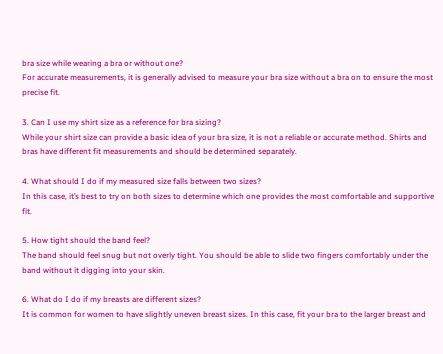bra size while wearing a bra or without one?
For accurate measurements, it is generally advised to measure your bra size without a bra on to ensure the most precise fit.

3. Can I use my shirt size as a reference for bra sizing?
While your shirt size can provide a basic idea of your bra size, it is not a reliable or accurate method. Shirts and bras have different fit measurements and should be determined separately.

4. What should I do if my measured size falls between two sizes?
In this case, it’s best to try on both sizes to determine which one provides the most comfortable and supportive fit.

5. How tight should the band feel?
The band should feel snug but not overly tight. You should be able to slide two fingers comfortably under the band without it digging into your skin.

6. What do I do if my breasts are different sizes?
It is common for women to have slightly uneven breast sizes. In this case, fit your bra to the larger breast and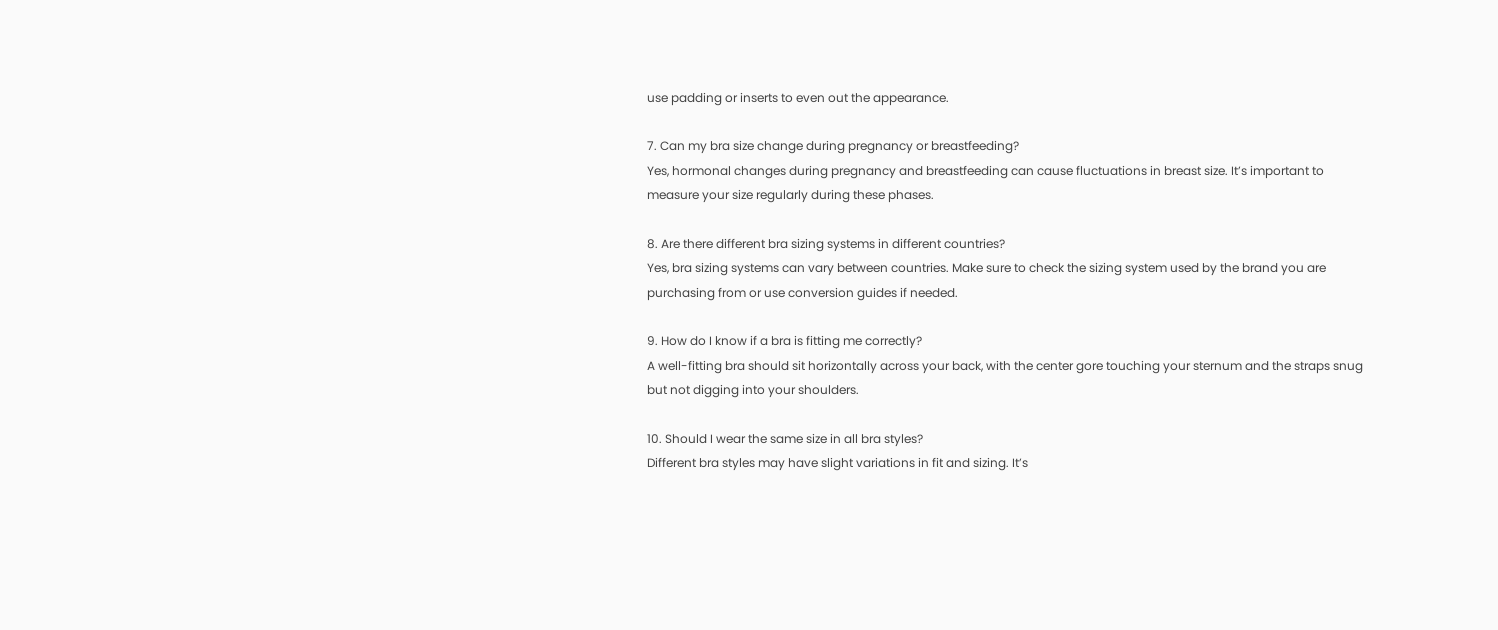use padding or inserts to even out the appearance.

7. Can my bra size change during pregnancy or breastfeeding?
Yes, hormonal changes during pregnancy and breastfeeding can cause fluctuations in breast size. It’s important to measure your size regularly during these phases.

8. Are there different bra sizing systems in different countries?
Yes, bra sizing systems can vary between countries. Make sure to check the sizing system used by the brand you are purchasing from or use conversion guides if needed.

9. How do I know if a bra is fitting me correctly?
A well-fitting bra should sit horizontally across your back, with the center gore touching your sternum and the straps snug but not digging into your shoulders.

10. Should I wear the same size in all bra styles?
Different bra styles may have slight variations in fit and sizing. It’s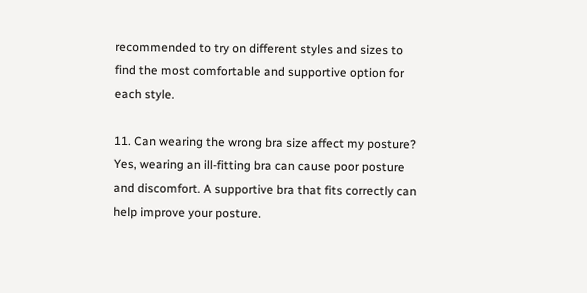recommended to try on different styles and sizes to find the most comfortable and supportive option for each style.

11. Can wearing the wrong bra size affect my posture?
Yes, wearing an ill-fitting bra can cause poor posture and discomfort. A supportive bra that fits correctly can help improve your posture.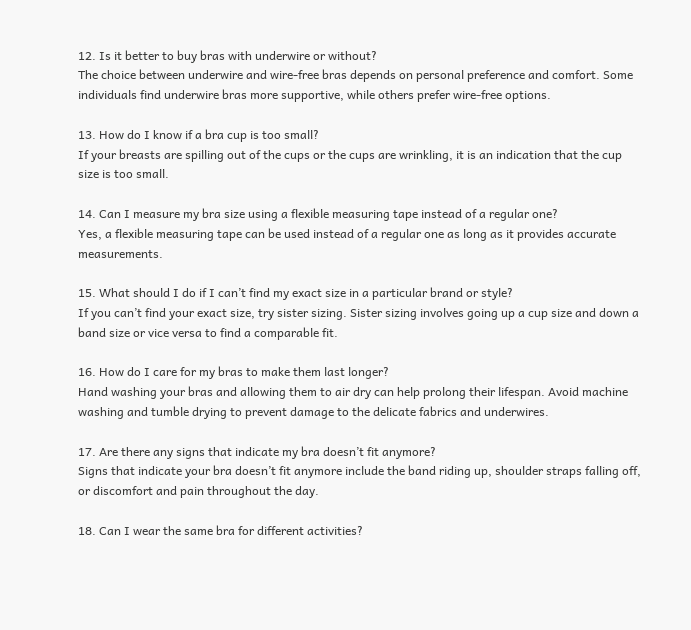12. Is it better to buy bras with underwire or without?
The choice between underwire and wire-free bras depends on personal preference and comfort. Some individuals find underwire bras more supportive, while others prefer wire-free options.

13. How do I know if a bra cup is too small?
If your breasts are spilling out of the cups or the cups are wrinkling, it is an indication that the cup size is too small.

14. Can I measure my bra size using a flexible measuring tape instead of a regular one?
Yes, a flexible measuring tape can be used instead of a regular one as long as it provides accurate measurements.

15. What should I do if I can’t find my exact size in a particular brand or style?
If you can’t find your exact size, try sister sizing. Sister sizing involves going up a cup size and down a band size or vice versa to find a comparable fit.

16. How do I care for my bras to make them last longer?
Hand washing your bras and allowing them to air dry can help prolong their lifespan. Avoid machine washing and tumble drying to prevent damage to the delicate fabrics and underwires.

17. Are there any signs that indicate my bra doesn’t fit anymore?
Signs that indicate your bra doesn’t fit anymore include the band riding up, shoulder straps falling off, or discomfort and pain throughout the day.

18. Can I wear the same bra for different activities?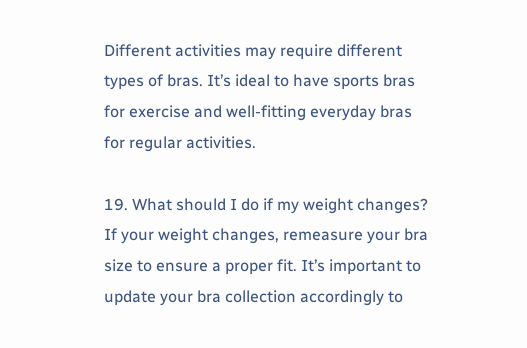Different activities may require different types of bras. It’s ideal to have sports bras for exercise and well-fitting everyday bras for regular activities.

19. What should I do if my weight changes?
If your weight changes, remeasure your bra size to ensure a proper fit. It’s important to update your bra collection accordingly to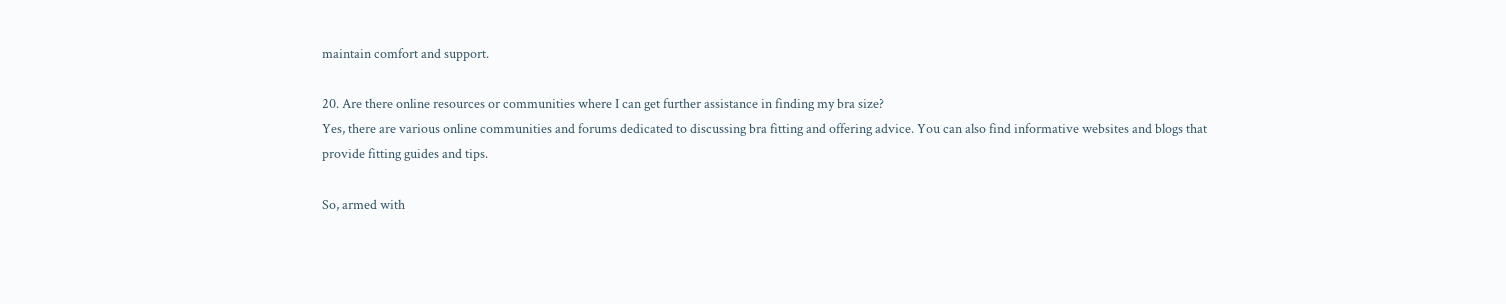maintain comfort and support.

20. Are there online resources or communities where I can get further assistance in finding my bra size?
Yes, there are various online communities and forums dedicated to discussing bra fitting and offering advice. You can also find informative websites and blogs that provide fitting guides and tips.

So, armed with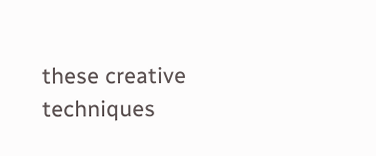these creative techniques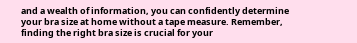and a wealth of information, you can confidently determine your bra size at home without a tape measure. Remember, finding the right bra size is crucial for your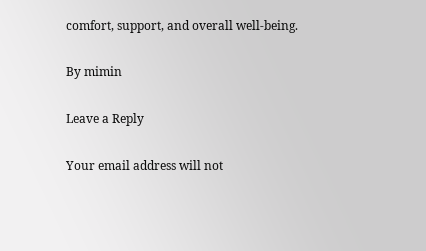comfort, support, and overall well-being.

By mimin

Leave a Reply

Your email address will not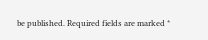be published. Required fields are marked *